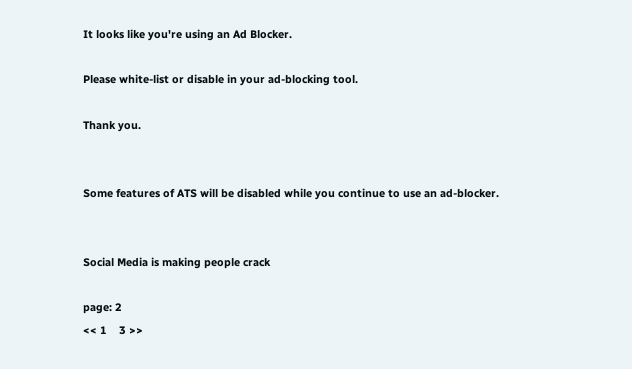It looks like you're using an Ad Blocker.

Please white-list or disable in your ad-blocking tool.

Thank you.


Some features of ATS will be disabled while you continue to use an ad-blocker.


Social Media is making people crack

page: 2
<< 1    3 >>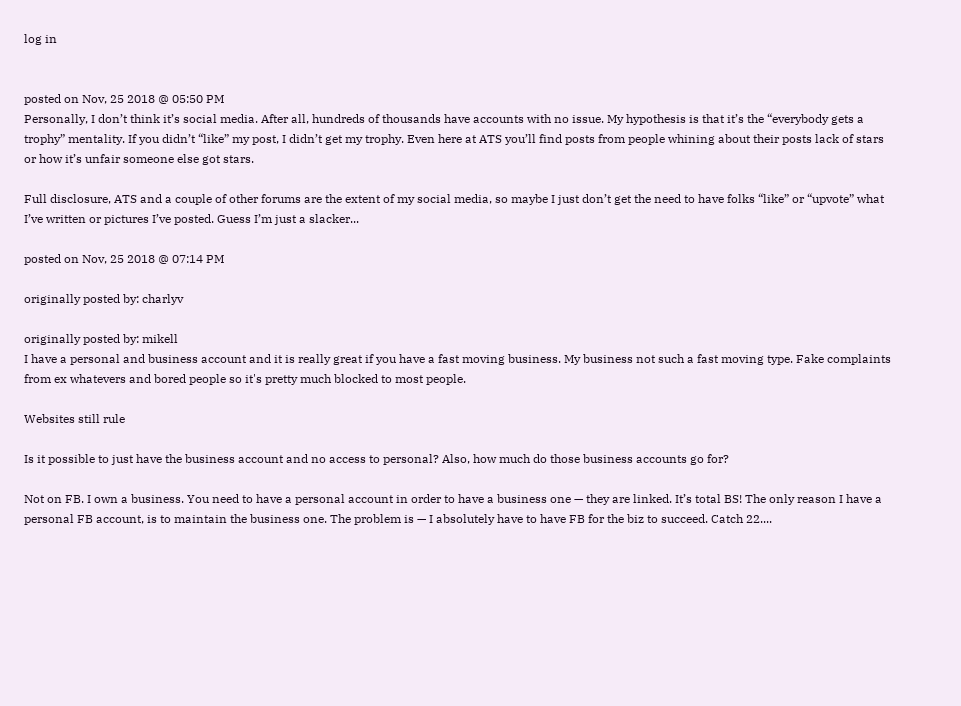log in


posted on Nov, 25 2018 @ 05:50 PM
Personally, I don’t think it’s social media. After all, hundreds of thousands have accounts with no issue. My hypothesis is that it’s the “everybody gets a trophy” mentality. If you didn’t “like” my post, I didn’t get my trophy. Even here at ATS you’ll find posts from people whining about their posts lack of stars or how it’s unfair someone else got stars.

Full disclosure, ATS and a couple of other forums are the extent of my social media, so maybe I just don’t get the need to have folks “like” or “upvote” what I’ve written or pictures I’ve posted. Guess I’m just a slacker...

posted on Nov, 25 2018 @ 07:14 PM

originally posted by: charlyv

originally posted by: mikell
I have a personal and business account and it is really great if you have a fast moving business. My business not such a fast moving type. Fake complaints from ex whatevers and bored people so it's pretty much blocked to most people.

Websites still rule

Is it possible to just have the business account and no access to personal? Also, how much do those business accounts go for?

Not on FB. I own a business. You need to have a personal account in order to have a business one — they are linked. It’s total BS! The only reason I have a personal FB account, is to maintain the business one. The problem is — I absolutely have to have FB for the biz to succeed. Catch 22....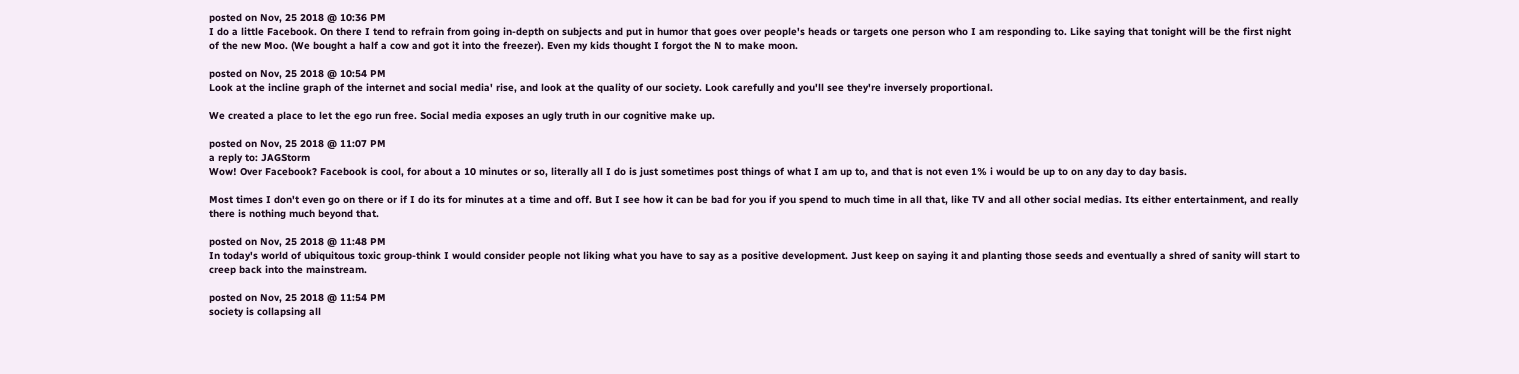posted on Nov, 25 2018 @ 10:36 PM
I do a little Facebook. On there I tend to refrain from going in-depth on subjects and put in humor that goes over people's heads or targets one person who I am responding to. Like saying that tonight will be the first night of the new Moo. (We bought a half a cow and got it into the freezer). Even my kids thought I forgot the N to make moon.

posted on Nov, 25 2018 @ 10:54 PM
Look at the incline graph of the internet and social media' rise, and look at the quality of our society. Look carefully and you'll see they're inversely proportional.

We created a place to let the ego run free. Social media exposes an ugly truth in our cognitive make up.

posted on Nov, 25 2018 @ 11:07 PM
a reply to: JAGStorm
Wow! Over Facebook? Facebook is cool, for about a 10 minutes or so, literally all I do is just sometimes post things of what I am up to, and that is not even 1% i would be up to on any day to day basis.

Most times I don't even go on there or if I do its for minutes at a time and off. But I see how it can be bad for you if you spend to much time in all that, like TV and all other social medias. Its either entertainment, and really there is nothing much beyond that.

posted on Nov, 25 2018 @ 11:48 PM
In today's world of ubiquitous toxic group-think I would consider people not liking what you have to say as a positive development. Just keep on saying it and planting those seeds and eventually a shred of sanity will start to creep back into the mainstream.

posted on Nov, 25 2018 @ 11:54 PM
society is collapsing all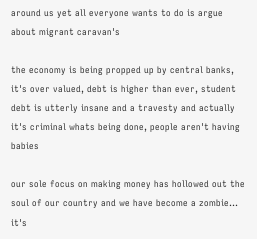around us yet all everyone wants to do is argue about migrant caravan's

the economy is being propped up by central banks, it's over valued, debt is higher than ever, student debt is utterly insane and a travesty and actually it's criminal whats being done, people aren't having babies

our sole focus on making money has hollowed out the soul of our country and we have become a zombie... it's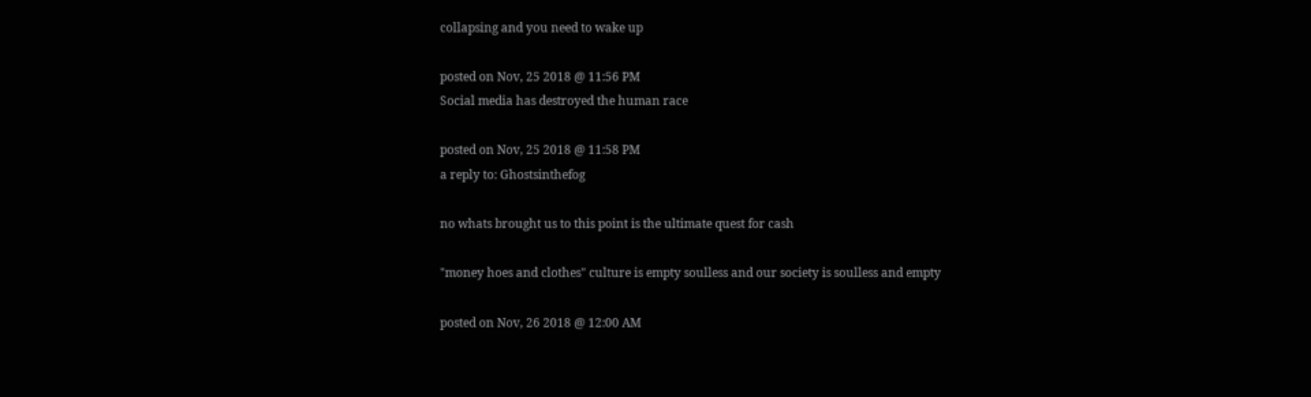collapsing and you need to wake up

posted on Nov, 25 2018 @ 11:56 PM
Social media has destroyed the human race

posted on Nov, 25 2018 @ 11:58 PM
a reply to: Ghostsinthefog

no whats brought us to this point is the ultimate quest for cash

"money hoes and clothes" culture is empty soulless and our society is soulless and empty

posted on Nov, 26 2018 @ 12:00 AM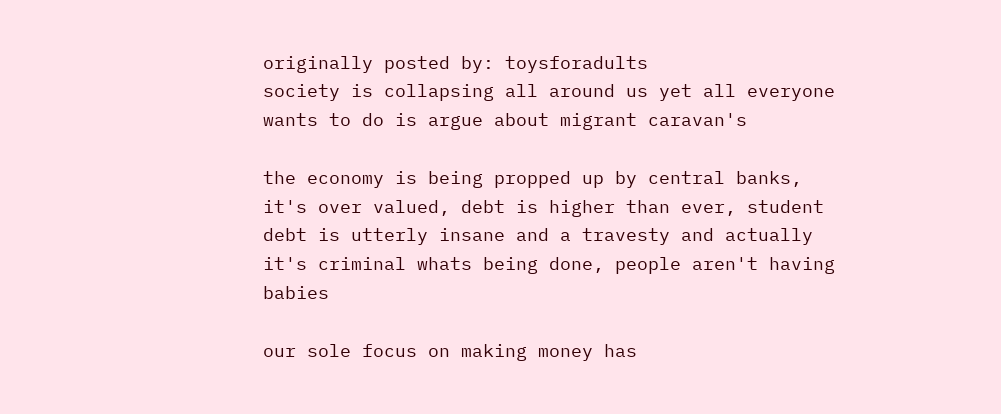originally posted by: toysforadults
society is collapsing all around us yet all everyone wants to do is argue about migrant caravan's

the economy is being propped up by central banks, it's over valued, debt is higher than ever, student debt is utterly insane and a travesty and actually it's criminal whats being done, people aren't having babies

our sole focus on making money has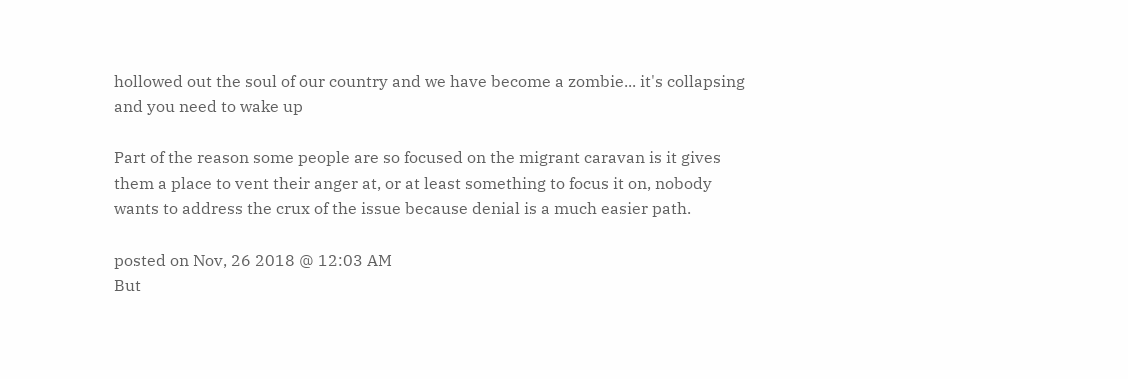hollowed out the soul of our country and we have become a zombie... it's collapsing and you need to wake up

Part of the reason some people are so focused on the migrant caravan is it gives them a place to vent their anger at, or at least something to focus it on, nobody wants to address the crux of the issue because denial is a much easier path.

posted on Nov, 26 2018 @ 12:03 AM
But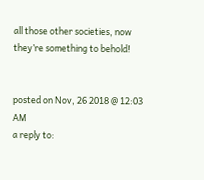all those other societies, now they’re something to behold!


posted on Nov, 26 2018 @ 12:03 AM
a reply to: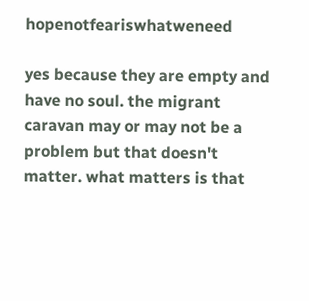hopenotfeariswhatweneed

yes because they are empty and have no soul. the migrant caravan may or may not be a problem but that doesn't matter. what matters is that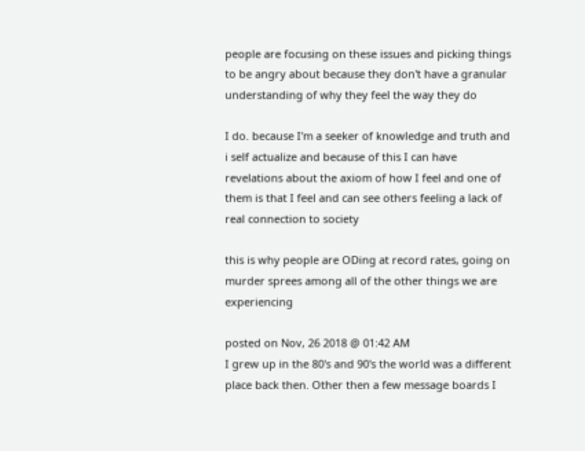people are focusing on these issues and picking things to be angry about because they don't have a granular understanding of why they feel the way they do

I do. because I'm a seeker of knowledge and truth and i self actualize and because of this I can have revelations about the axiom of how I feel and one of them is that I feel and can see others feeling a lack of real connection to society

this is why people are ODing at record rates, going on murder sprees among all of the other things we are experiencing

posted on Nov, 26 2018 @ 01:42 AM
I grew up in the 80's and 90's the world was a different place back then. Other then a few message boards I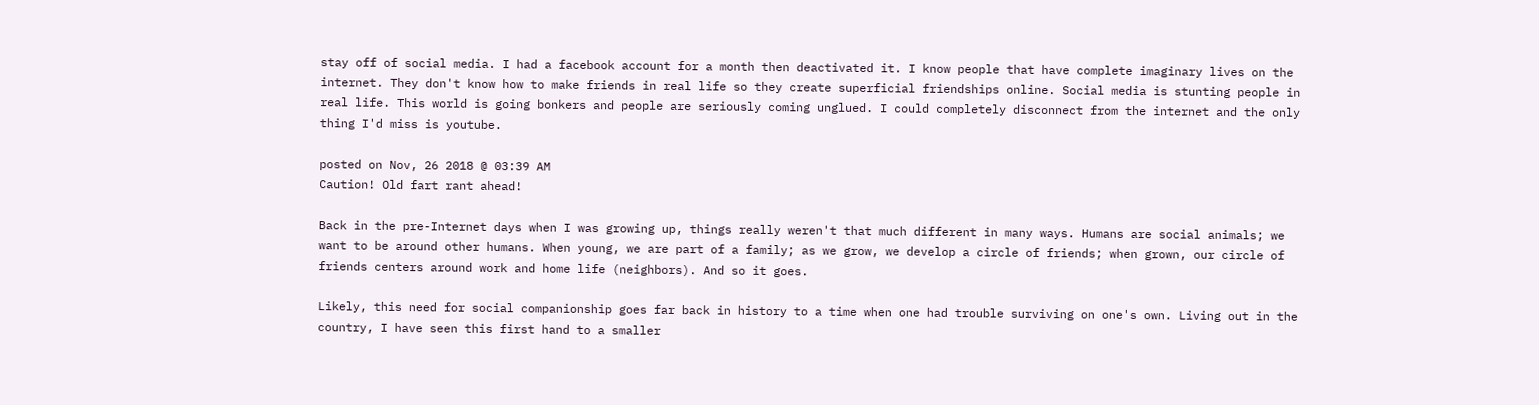stay off of social media. I had a facebook account for a month then deactivated it. I know people that have complete imaginary lives on the internet. They don't know how to make friends in real life so they create superficial friendships online. Social media is stunting people in real life. This world is going bonkers and people are seriously coming unglued. I could completely disconnect from the internet and the only thing I'd miss is youtube.

posted on Nov, 26 2018 @ 03:39 AM
Caution! Old fart rant ahead!

Back in the pre-Internet days when I was growing up, things really weren't that much different in many ways. Humans are social animals; we want to be around other humans. When young, we are part of a family; as we grow, we develop a circle of friends; when grown, our circle of friends centers around work and home life (neighbors). And so it goes.

Likely, this need for social companionship goes far back in history to a time when one had trouble surviving on one's own. Living out in the country, I have seen this first hand to a smaller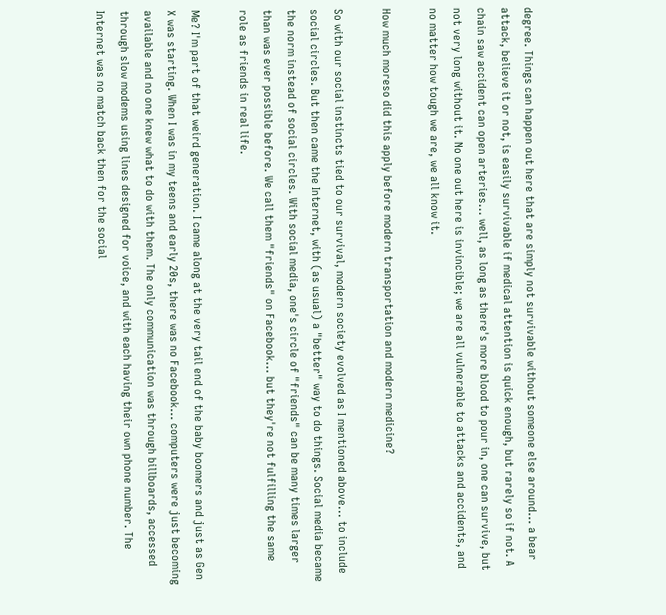degree. Things can happen out here that are simply not survivable without someone else around... a bear attack, believe it or not, is easily survivable if medical attention is quick enough, but rarely so if not. A chain saw accident can open arteries... well, as long as there's more blood to pour in, one can survive, but not very long without it. No one out here is invincible; we are all vulnerable to attacks and accidents, and no matter how tough we are, we all know it.

How much moreso did this apply before modern transportation and modern medicine?

So with our social instincts tied to our survival, modern society evolved as I mentioned above... to include social circles. But then came the Internet, with (as usual) a "better" way to do things. Social media became the norm instead of social circles. With social media, one's circle of "friends" can be many times larger than was ever possible before. We call them "friends" on Facebook... but they're not fulfilling the same role as friends in real life.

Me? I'm part of that weird generation. I came along at the very tail end of the baby boomers and just as Gen X was starting. When I was in my teens and early 20s, there was no Facebook... computers were just becoming available and no one knew what to do with them. The only communication was through billboards, accessed through slow modems using lines designed for voice, and with each having their own phone number. The Internet was no match back then for the social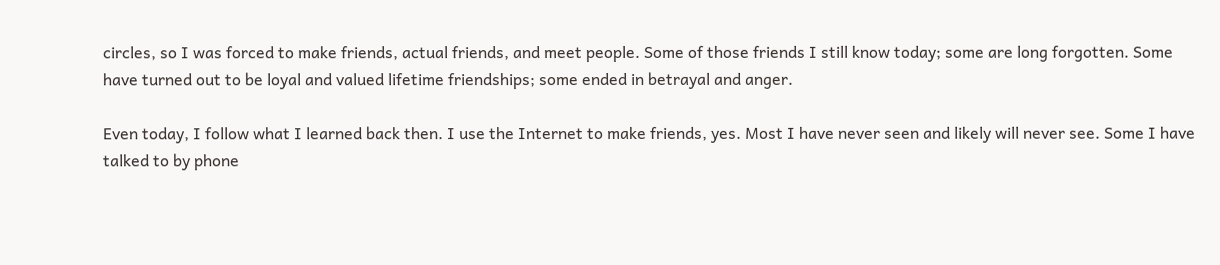circles, so I was forced to make friends, actual friends, and meet people. Some of those friends I still know today; some are long forgotten. Some have turned out to be loyal and valued lifetime friendships; some ended in betrayal and anger.

Even today, I follow what I learned back then. I use the Internet to make friends, yes. Most I have never seen and likely will never see. Some I have talked to by phone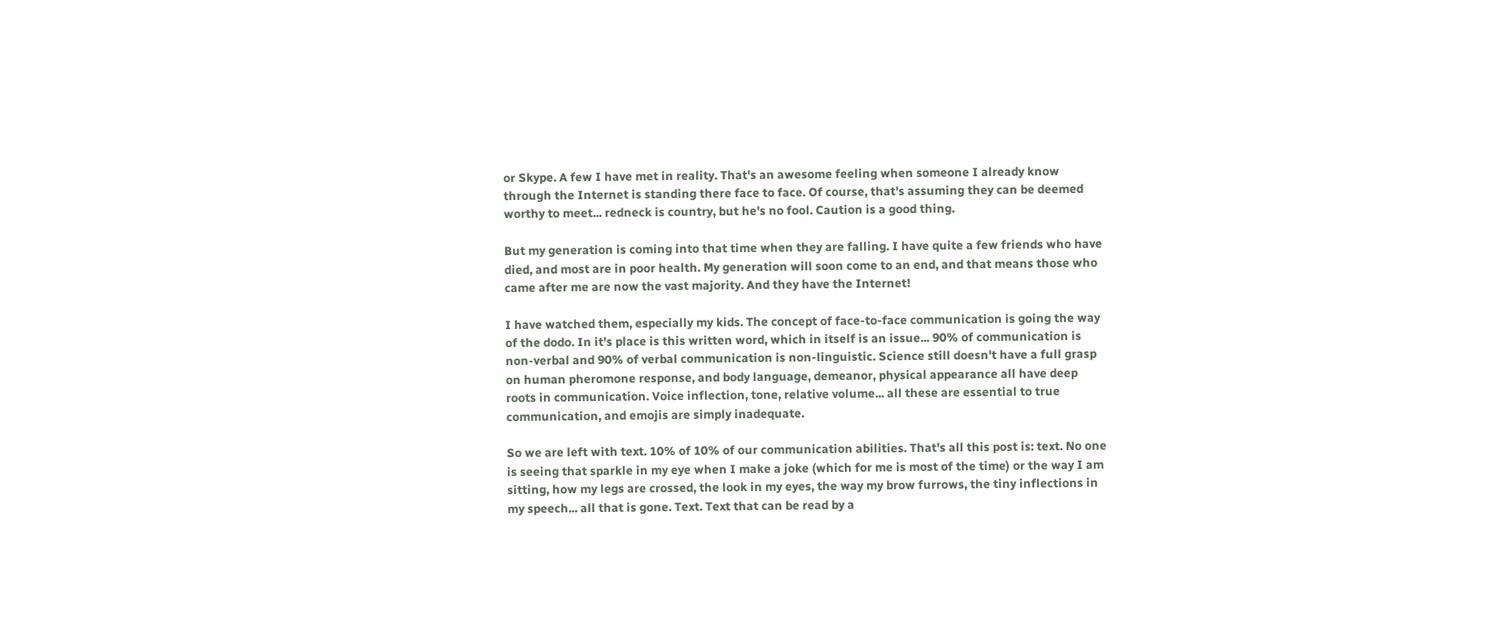or Skype. A few I have met in reality. That's an awesome feeling when someone I already know through the Internet is standing there face to face. Of course, that's assuming they can be deemed worthy to meet... redneck is country, but he's no fool. Caution is a good thing.

But my generation is coming into that time when they are falling. I have quite a few friends who have died, and most are in poor health. My generation will soon come to an end, and that means those who came after me are now the vast majority. And they have the Internet!

I have watched them, especially my kids. The concept of face-to-face communication is going the way of the dodo. In it's place is this written word, which in itself is an issue... 90% of communication is non-verbal and 90% of verbal communication is non-linguistic. Science still doesn't have a full grasp on human pheromone response, and body language, demeanor, physical appearance all have deep roots in communication. Voice inflection, tone, relative volume... all these are essential to true communication, and emojis are simply inadequate.

So we are left with text. 10% of 10% of our communication abilities. That's all this post is: text. No one is seeing that sparkle in my eye when I make a joke (which for me is most of the time) or the way I am sitting, how my legs are crossed, the look in my eyes, the way my brow furrows, the tiny inflections in my speech... all that is gone. Text. Text that can be read by a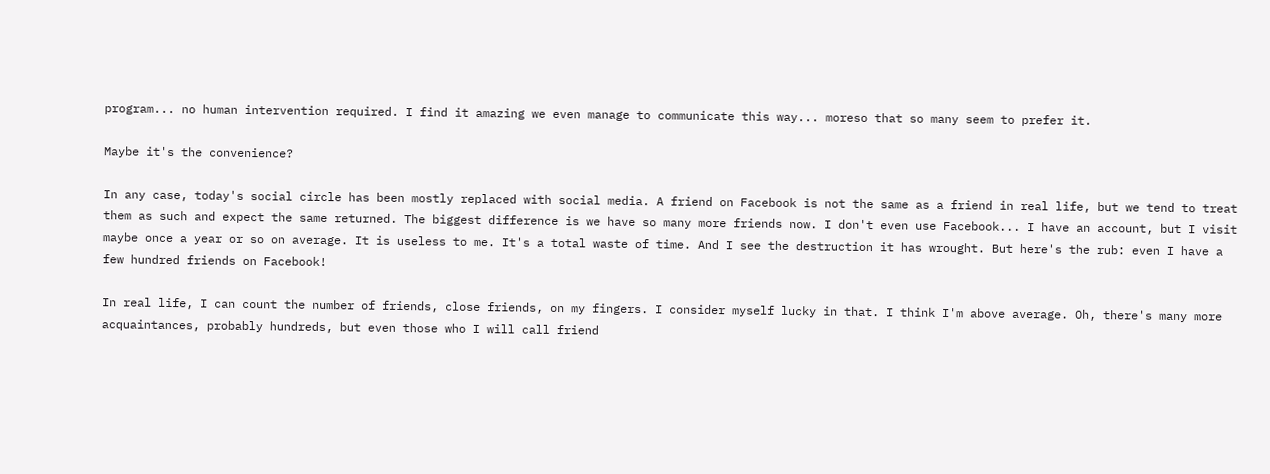program... no human intervention required. I find it amazing we even manage to communicate this way... moreso that so many seem to prefer it.

Maybe it's the convenience?

In any case, today's social circle has been mostly replaced with social media. A friend on Facebook is not the same as a friend in real life, but we tend to treat them as such and expect the same returned. The biggest difference is we have so many more friends now. I don't even use Facebook... I have an account, but I visit maybe once a year or so on average. It is useless to me. It's a total waste of time. And I see the destruction it has wrought. But here's the rub: even I have a few hundred friends on Facebook!

In real life, I can count the number of friends, close friends, on my fingers. I consider myself lucky in that. I think I'm above average. Oh, there's many more acquaintances, probably hundreds, but even those who I will call friend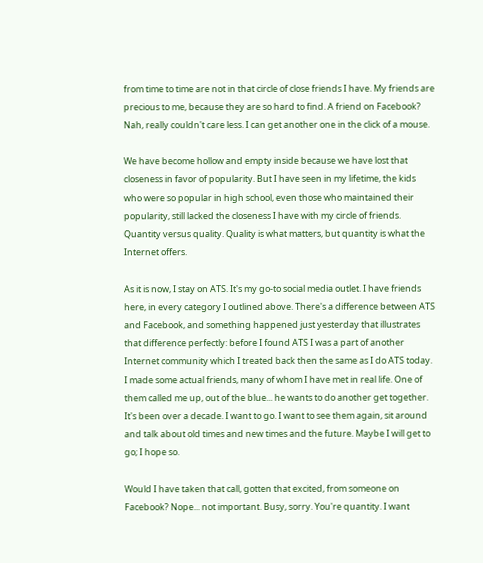from time to time are not in that circle of close friends I have. My friends are precious to me, because they are so hard to find. A friend on Facebook? Nah, really couldn't care less. I can get another one in the click of a mouse.

We have become hollow and empty inside because we have lost that closeness in favor of popularity. But I have seen in my lifetime, the kids who were so popular in high school, even those who maintained their popularity, still lacked the closeness I have with my circle of friends. Quantity versus quality. Quality is what matters, but quantity is what the Internet offers.

As it is now, I stay on ATS. It's my go-to social media outlet. I have friends here, in every category I outlined above. There's a difference between ATS and Facebook, and something happened just yesterday that illustrates that difference perfectly: before I found ATS I was a part of another Internet community which I treated back then the same as I do ATS today. I made some actual friends, many of whom I have met in real life. One of them called me up, out of the blue... he wants to do another get together. It's been over a decade. I want to go. I want to see them again, sit around and talk about old times and new times and the future. Maybe I will get to go; I hope so.

Would I have taken that call, gotten that excited, from someone on Facebook? Nope... not important. Busy, sorry. You're quantity. I want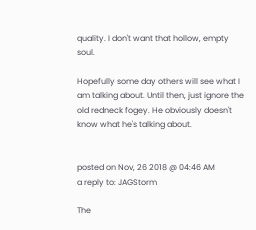quality. I don't want that hollow, empty soul.

Hopefully some day others will see what I am talking about. Until then, just ignore the old redneck fogey. He obviously doesn't know what he's talking about.


posted on Nov, 26 2018 @ 04:46 AM
a reply to: JAGStorm

The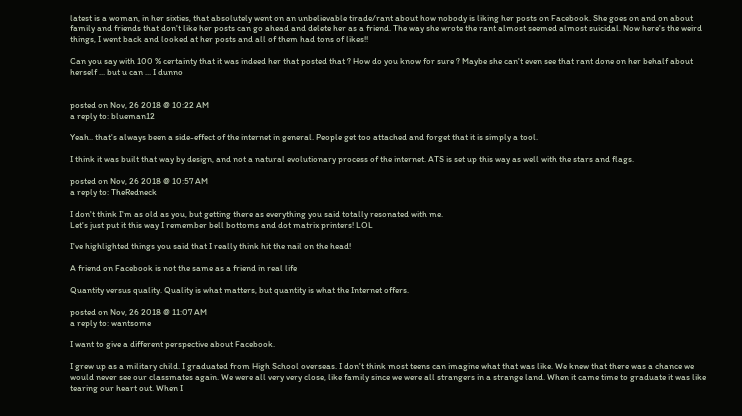latest is a woman, in her sixties, that absolutely went on an unbelievable tirade/rant about how nobody is liking her posts on Facebook. She goes on and on about family and friends that don't like her posts can go ahead and delete her as a friend. The way she wrote the rant almost seemed almost suicidal. Now here's the weird things, I went back and looked at her posts and all of them had tons of likes!!

Can you say with 100 % certainty that it was indeed her that posted that ? How do you know for sure ? Maybe she can't even see that rant done on her behalf about herself ... but u can ... I dunno


posted on Nov, 26 2018 @ 10:22 AM
a reply to: blueman12

Yeah.. that's always been a side-effect of the internet in general. People get too attached and forget that it is simply a tool.

I think it was built that way by design, and not a natural evolutionary process of the internet. ATS is set up this way as well with the stars and flags.

posted on Nov, 26 2018 @ 10:57 AM
a reply to: TheRedneck

I don't think I'm as old as you, but getting there as everything you said totally resonated with me.
Let's just put it this way I remember bell bottoms and dot matrix printers! LOL

I've highlighted things you said that I really think hit the nail on the head!

A friend on Facebook is not the same as a friend in real life

Quantity versus quality. Quality is what matters, but quantity is what the Internet offers.

posted on Nov, 26 2018 @ 11:07 AM
a reply to: wantsome

I want to give a different perspective about Facebook.

I grew up as a military child. I graduated from High School overseas. I don't think most teens can imagine what that was like. We knew that there was a chance we would never see our classmates again. We were all very very close, like family since we were all strangers in a strange land. When it came time to graduate it was like tearing our heart out. When I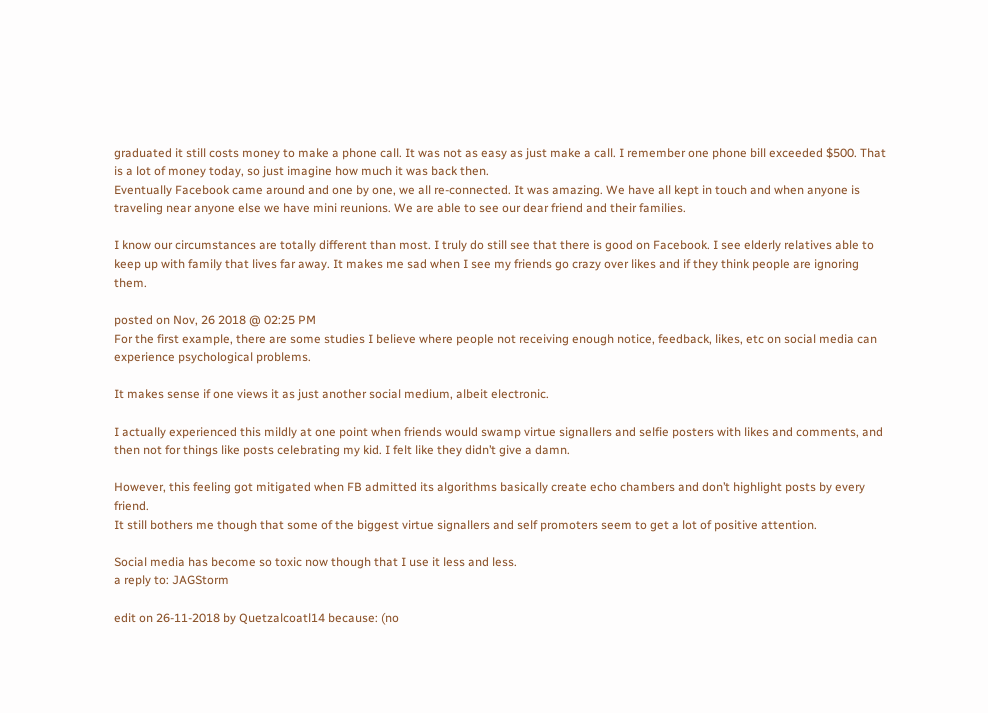graduated it still costs money to make a phone call. It was not as easy as just make a call. I remember one phone bill exceeded $500. That is a lot of money today, so just imagine how much it was back then.
Eventually Facebook came around and one by one, we all re-connected. It was amazing. We have all kept in touch and when anyone is traveling near anyone else we have mini reunions. We are able to see our dear friend and their families.

I know our circumstances are totally different than most. I truly do still see that there is good on Facebook. I see elderly relatives able to keep up with family that lives far away. It makes me sad when I see my friends go crazy over likes and if they think people are ignoring them.

posted on Nov, 26 2018 @ 02:25 PM
For the first example, there are some studies I believe where people not receiving enough notice, feedback, likes, etc on social media can experience psychological problems.

It makes sense if one views it as just another social medium, albeit electronic.

I actually experienced this mildly at one point when friends would swamp virtue signallers and selfie posters with likes and comments, and then not for things like posts celebrating my kid. I felt like they didn’t give a damn.

However, this feeling got mitigated when FB admitted its algorithms basically create echo chambers and don’t highlight posts by every friend.
It still bothers me though that some of the biggest virtue signallers and self promoters seem to get a lot of positive attention.

Social media has become so toxic now though that I use it less and less.
a reply to: JAGStorm

edit on 26-11-2018 by Quetzalcoatl14 because: (no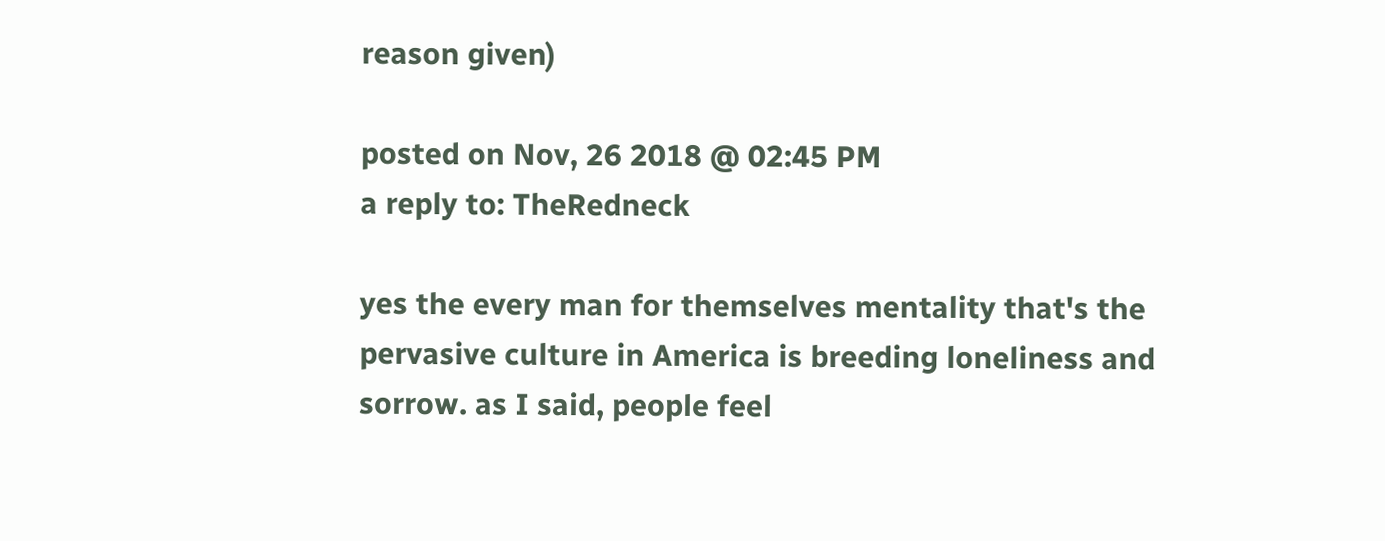reason given)

posted on Nov, 26 2018 @ 02:45 PM
a reply to: TheRedneck

yes the every man for themselves mentality that's the pervasive culture in America is breeding loneliness and sorrow. as I said, people feel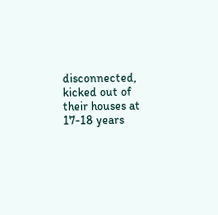disconnected, kicked out of their houses at 17-18 years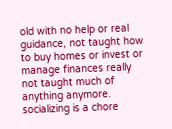old with no help or real guidance, not taught how to buy homes or invest or manage finances really not taught much of anything anymore. socializing is a chore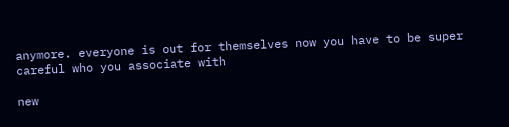anymore. everyone is out for themselves now you have to be super careful who you associate with

new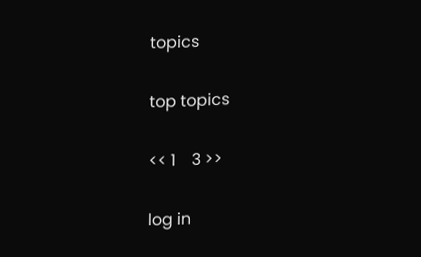topics

top topics

<< 1    3 >>

log in